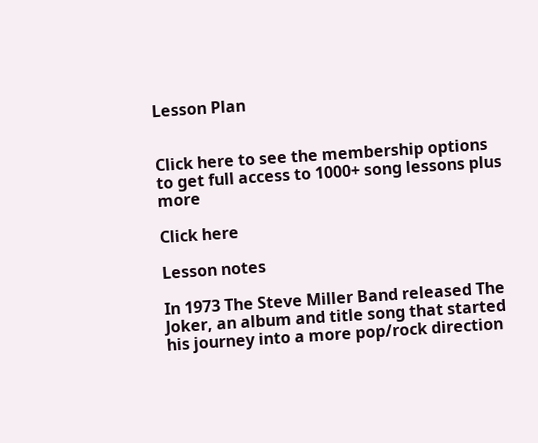Lesson Plan


Click here to see the membership options to get full access to 1000+ song lessons plus more

Click here

Lesson notes

In 1973 The Steve Miller Band released The Joker, an album and title song that started his journey into a more pop/rock direction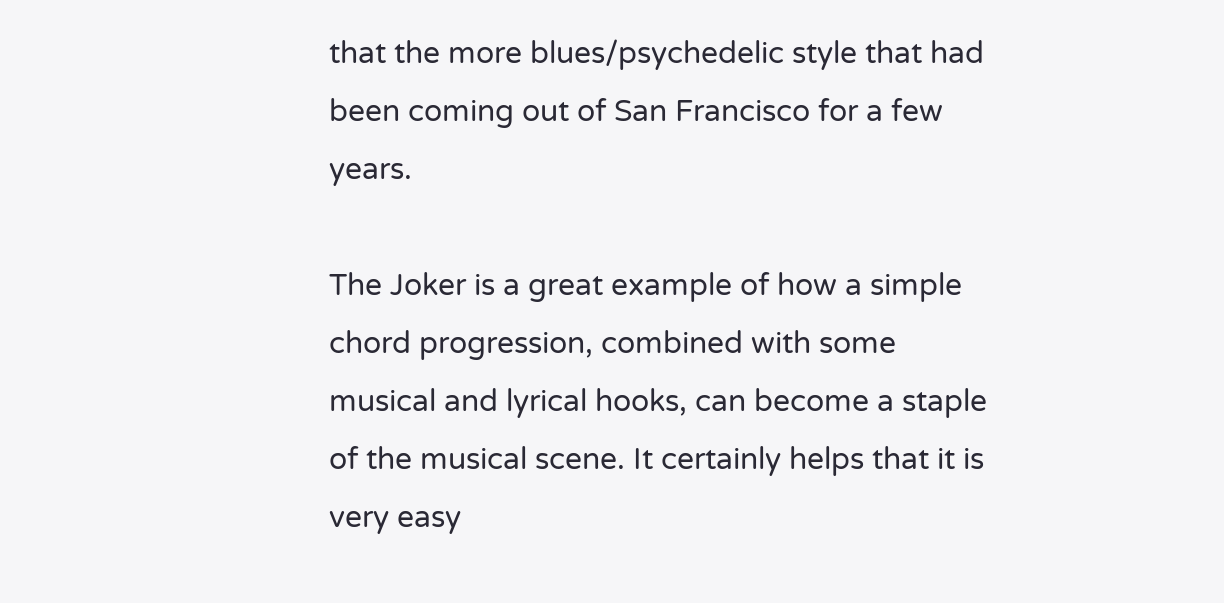that the more blues/psychedelic style that had been coming out of San Francisco for a few years.

The Joker is a great example of how a simple chord progression, combined with some musical and lyrical hooks, can become a staple of the musical scene. It certainly helps that it is very easy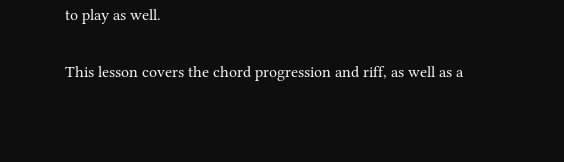to play as well.

This lesson covers the chord progression and riff, as well as a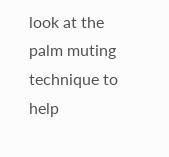look at the palm muting technique to help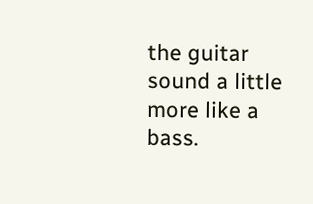the guitar sound a little more like a bass.